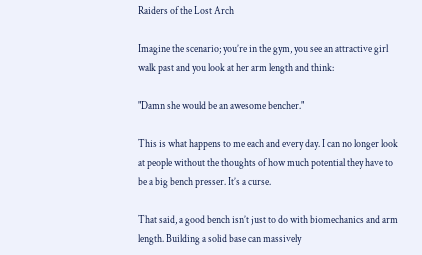Raiders of the Lost Arch

Imagine the scenario; you’re in the gym, you see an attractive girl walk past and you look at her arm length and think:

"Damn she would be an awesome bencher."

This is what happens to me each and every day. I can no longer look at people without the thoughts of how much potential they have to be a big bench presser. It’s a curse.

That said, a good bench isn’t just to do with biomechanics and arm length. Building a solid base can massively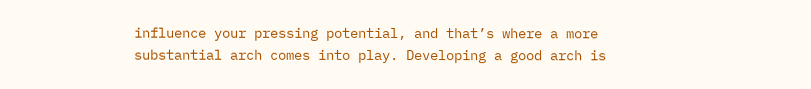influence your pressing potential, and that’s where a more substantial arch comes into play. Developing a good arch is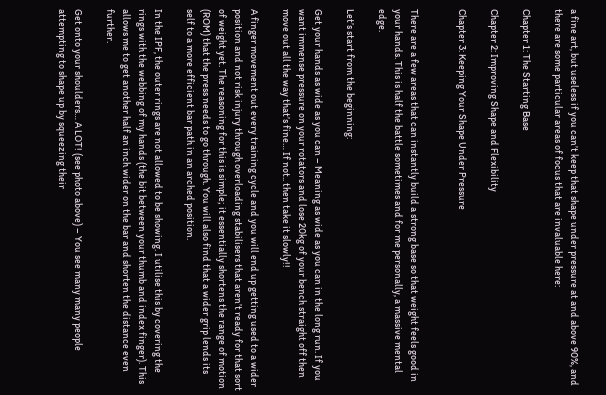a fine art, but useless if you can’t keep that shape under pressure at and above 90%, and there are some particular areas of focus that are invaluable here:

Chapter 1: The Starting Base

Chapter 2: Improving Shape and Flexibility

Chapter 3: Keeping Your Shape Under Pressure


There are a few areas that can instantly build a strong base so that weight feels good in your hands. This is half the battle sometimes and for me personally, a massive mental edge.

Let’s start from the beginning:

Get your hands as wide as you can – Meaning as wide as you can in the long run. If you want immense pressure on your rotators and lose 20kg of your bench straight off then move out all the way that’s fine… If not.. then take it slowly!!

A finger movement out every training cycle and you will end up getting used to a wider position and not risk injury through overloading stabilisers that aren’t ready for that sort of weight yet. The reasoning for this is simple; it essentially shortens the range of motion (ROM) that the press needs to go through. You will also find that a wider grip lends its self to a more efficient bar path in an arched position.

In the IPF, the outer rings are not allowed to be showing. I utilise this by covering the rings with the webbing of my hands (the bit between your thumb and index finger). This allows me to get another half an inch wider on the bar and shorten the distance even further.

Get onto your shoulders… A LOT! (see photo above) – You see many many people attempting to shape up by squeezing their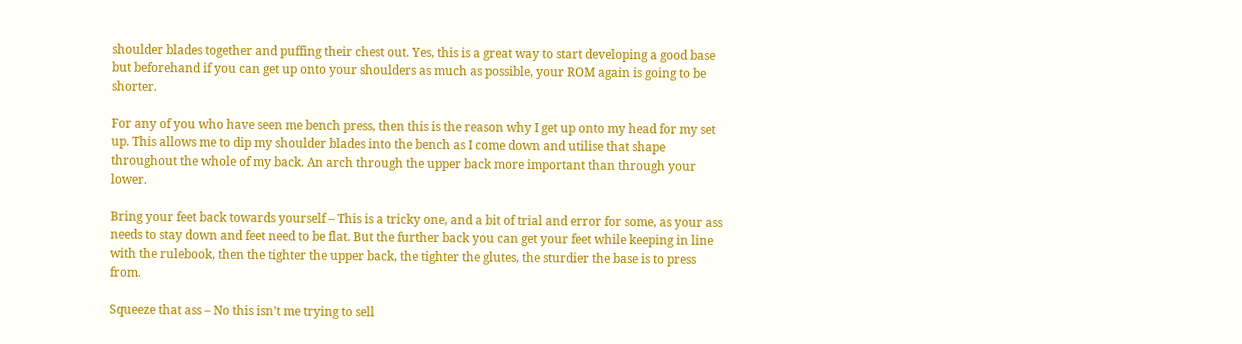shoulder blades together and puffing their chest out. Yes, this is a great way to start developing a good base but beforehand if you can get up onto your shoulders as much as possible, your ROM again is going to be shorter.

For any of you who have seen me bench press, then this is the reason why I get up onto my head for my set up. This allows me to dip my shoulder blades into the bench as I come down and utilise that shape throughout the whole of my back. An arch through the upper back more important than through your lower.

Bring your feet back towards yourself – This is a tricky one, and a bit of trial and error for some, as your ass needs to stay down and feet need to be flat. But the further back you can get your feet while keeping in line with the rulebook, then the tighter the upper back, the tighter the glutes, the sturdier the base is to press from.

Squeeze that ass – No this isn’t me trying to sell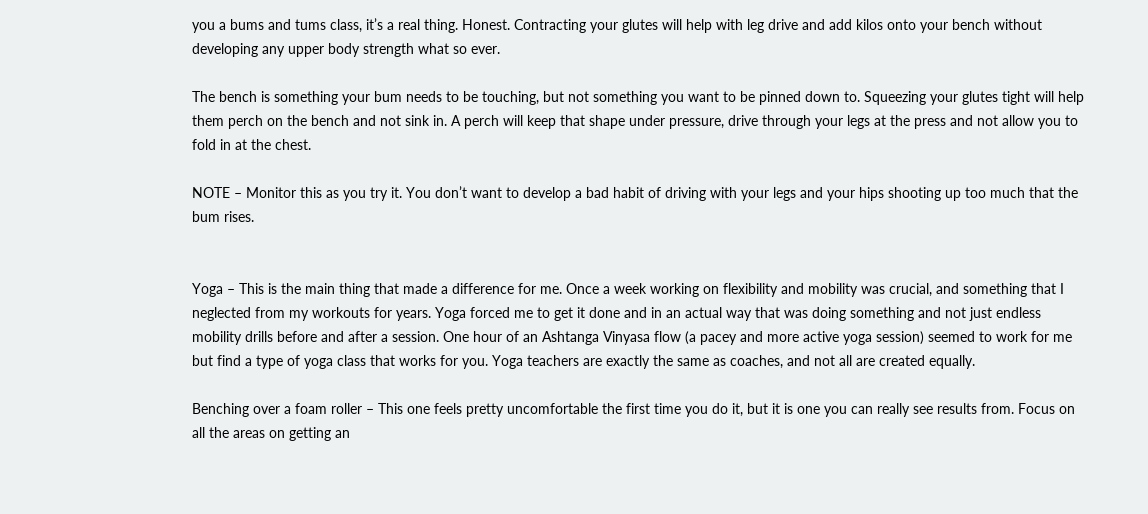you a bums and tums class, it’s a real thing. Honest. Contracting your glutes will help with leg drive and add kilos onto your bench without developing any upper body strength what so ever.

The bench is something your bum needs to be touching, but not something you want to be pinned down to. Squeezing your glutes tight will help them perch on the bench and not sink in. A perch will keep that shape under pressure, drive through your legs at the press and not allow you to fold in at the chest.

NOTE – Monitor this as you try it. You don’t want to develop a bad habit of driving with your legs and your hips shooting up too much that the bum rises.


Yoga – This is the main thing that made a difference for me. Once a week working on flexibility and mobility was crucial, and something that I neglected from my workouts for years. Yoga forced me to get it done and in an actual way that was doing something and not just endless mobility drills before and after a session. One hour of an Ashtanga Vinyasa flow (a pacey and more active yoga session) seemed to work for me but find a type of yoga class that works for you. Yoga teachers are exactly the same as coaches, and not all are created equally.

Benching over a foam roller – This one feels pretty uncomfortable the first time you do it, but it is one you can really see results from. Focus on all the areas on getting an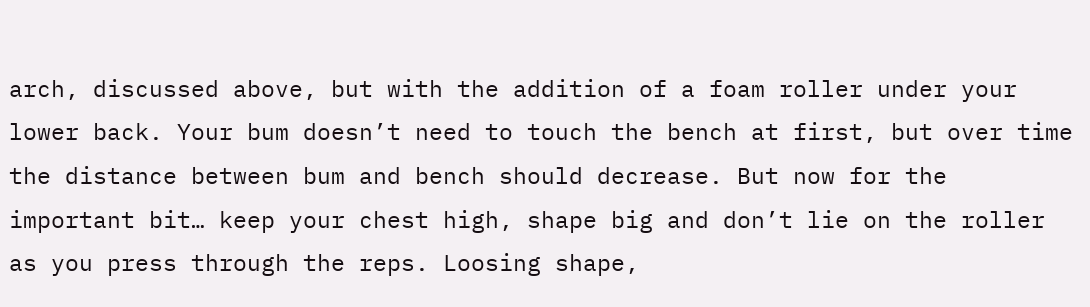arch, discussed above, but with the addition of a foam roller under your lower back. Your bum doesn’t need to touch the bench at first, but over time the distance between bum and bench should decrease. But now for the important bit… keep your chest high, shape big and don’t lie on the roller as you press through the reps. Loosing shape,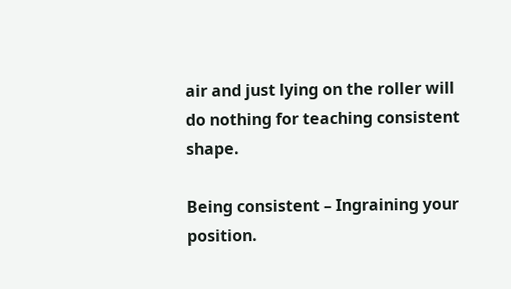air and just lying on the roller will do nothing for teaching consistent shape.

Being consistent – Ingraining your position.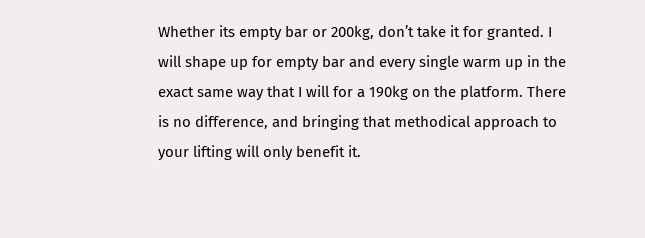Whether its empty bar or 200kg, don’t take it for granted. I will shape up for empty bar and every single warm up in the exact same way that I will for a 190kg on the platform. There is no difference, and bringing that methodical approach to your lifting will only benefit it.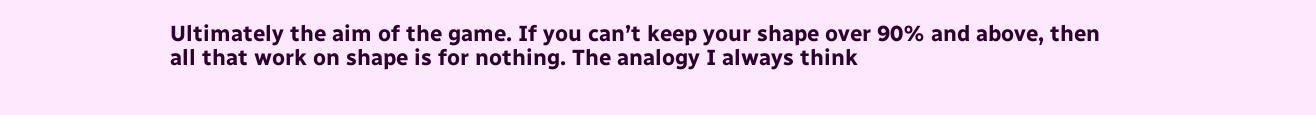Ultimately the aim of the game. If you can’t keep your shape over 90% and above, then all that work on shape is for nothing. The analogy I always think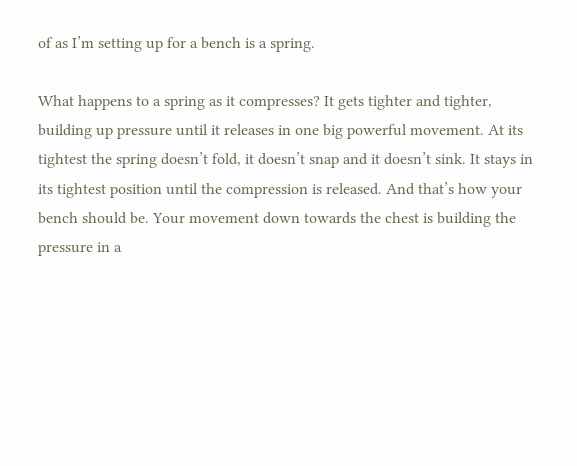of as I’m setting up for a bench is a spring.

What happens to a spring as it compresses? It gets tighter and tighter, building up pressure until it releases in one big powerful movement. At its tightest the spring doesn’t fold, it doesn’t snap and it doesn’t sink. It stays in its tightest position until the compression is released. And that’s how your bench should be. Your movement down towards the chest is building the pressure in a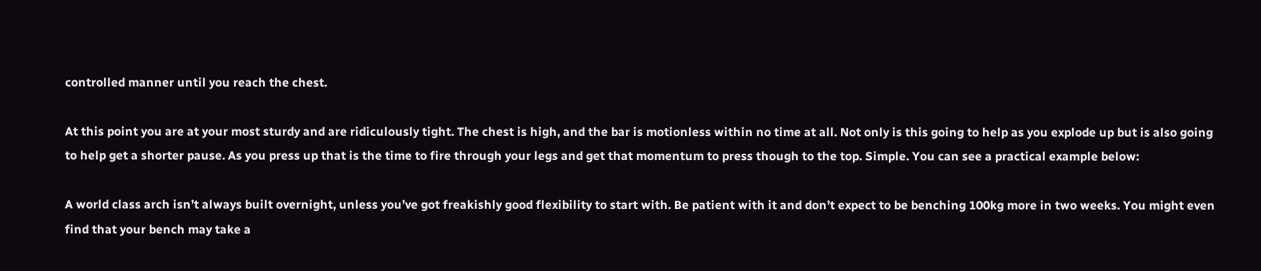controlled manner until you reach the chest.

At this point you are at your most sturdy and are ridiculously tight. The chest is high, and the bar is motionless within no time at all. Not only is this going to help as you explode up but is also going to help get a shorter pause. As you press up that is the time to fire through your legs and get that momentum to press though to the top. Simple. You can see a practical example below:

A world class arch isn’t always built overnight, unless you’ve got freakishly good flexibility to start with. Be patient with it and don’t expect to be benching 100kg more in two weeks. You might even find that your bench may take a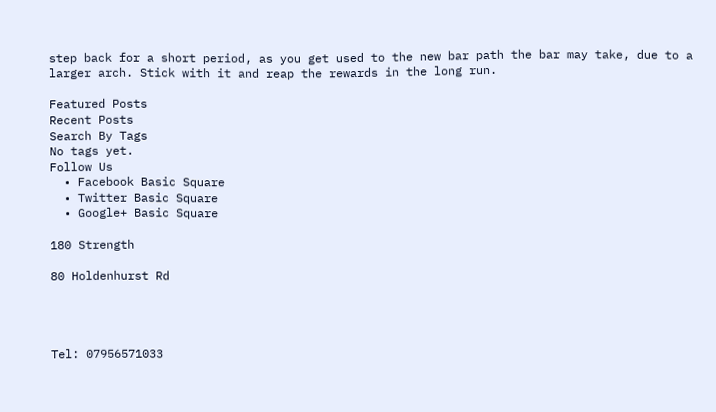step back for a short period, as you get used to the new bar path the bar may take, due to a larger arch. Stick with it and reap the rewards in the long run.

Featured Posts
Recent Posts
Search By Tags
No tags yet.
Follow Us
  • Facebook Basic Square
  • Twitter Basic Square
  • Google+ Basic Square

180 Strength

80 Holdenhurst Rd




Tel: 07956571033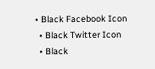• Black Facebook Icon
  • Black Twitter Icon
  • Black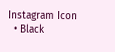Instagram Icon
  • Black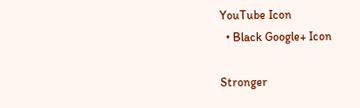YouTube Icon
  • Black Google+ Icon

Stronger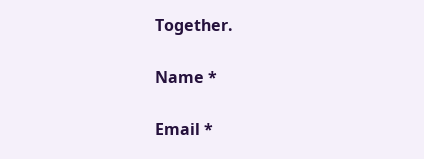Together.

Name *

Email *